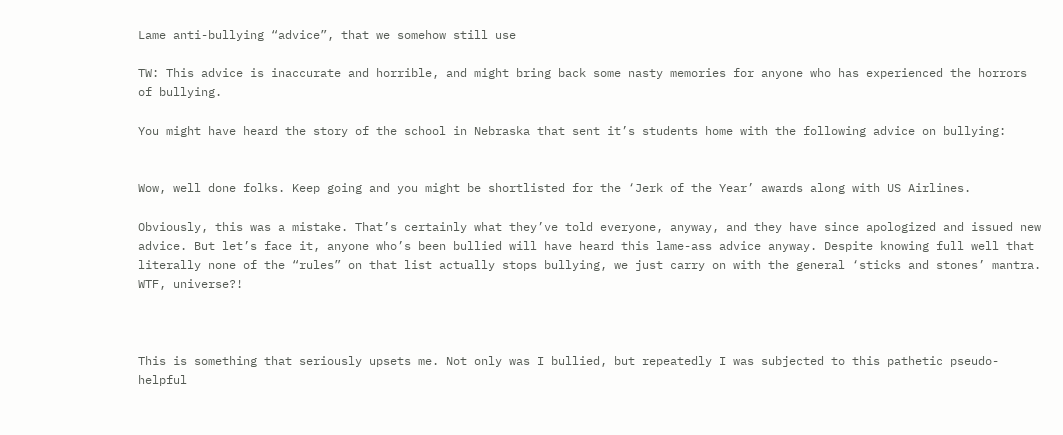Lame anti-bullying “advice”, that we somehow still use

TW: This advice is inaccurate and horrible, and might bring back some nasty memories for anyone who has experienced the horrors of bullying.

You might have heard the story of the school in Nebraska that sent it’s students home with the following advice on bullying:


Wow, well done folks. Keep going and you might be shortlisted for the ‘Jerk of the Year’ awards along with US Airlines.

Obviously, this was a mistake. That’s certainly what they’ve told everyone, anyway, and they have since apologized and issued new advice. But let’s face it, anyone who’s been bullied will have heard this lame-ass advice anyway. Despite knowing full well that literally none of the “rules” on that list actually stops bullying, we just carry on with the general ‘sticks and stones’ mantra. WTF, universe?!



This is something that seriously upsets me. Not only was I bullied, but repeatedly I was subjected to this pathetic pseudo-helpful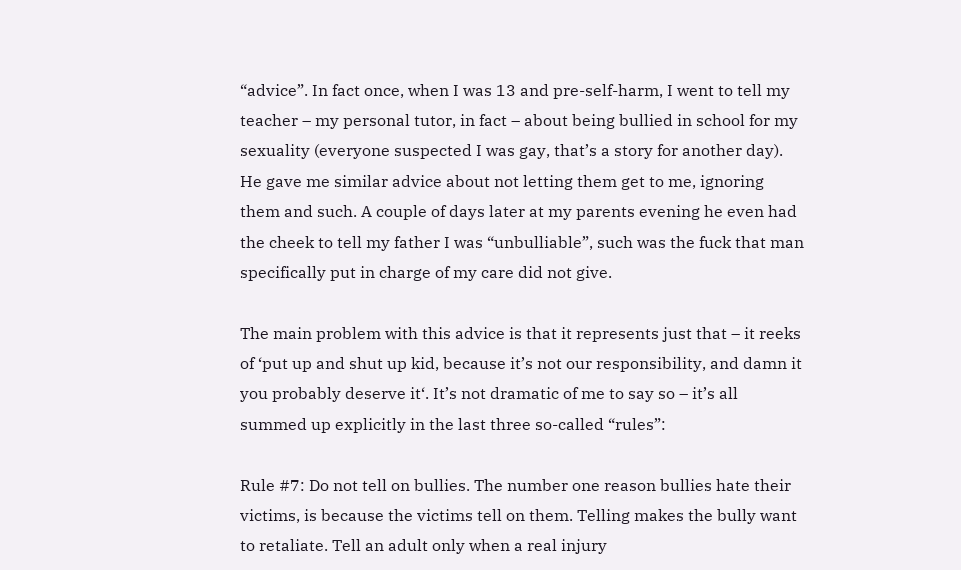“advice”. In fact once, when I was 13 and pre-self-harm, I went to tell my teacher – my personal tutor, in fact – about being bullied in school for my sexuality (everyone suspected I was gay, that’s a story for another day). He gave me similar advice about not letting them get to me, ignoring them and such. A couple of days later at my parents evening he even had the cheek to tell my father I was “unbulliable”, such was the fuck that man specifically put in charge of my care did not give.

The main problem with this advice is that it represents just that – it reeks of ‘put up and shut up kid, because it’s not our responsibility, and damn it you probably deserve it‘. It’s not dramatic of me to say so – it’s all summed up explicitly in the last three so-called “rules”:

Rule #7: Do not tell on bullies. The number one reason bullies hate their victims, is because the victims tell on them. Telling makes the bully want to retaliate. Tell an adult only when a real injury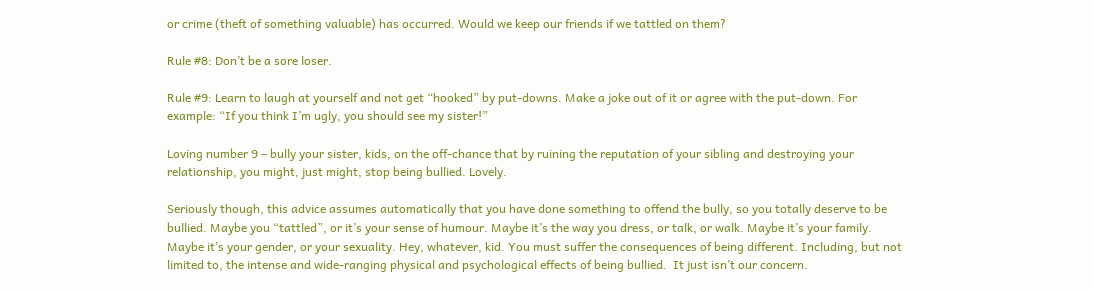or crime (theft of something valuable) has occurred. Would we keep our friends if we tattled on them?

Rule #8: Don’t be a sore loser.

Rule #9: Learn to laugh at yourself and not get “hooked” by put-downs. Make a joke out of it or agree with the put-down. For example: “If you think I’m ugly, you should see my sister!”

Loving number 9 – bully your sister, kids, on the off-chance that by ruining the reputation of your sibling and destroying your relationship, you might, just might, stop being bullied. Lovely.

Seriously though, this advice assumes automatically that you have done something to offend the bully, so you totally deserve to be bullied. Maybe you “tattled”, or it’s your sense of humour. Maybe it’s the way you dress, or talk, or walk. Maybe it’s your family. Maybe it’s your gender, or your sexuality. Hey, whatever, kid. You must suffer the consequences of being different. Including, but not limited to, the intense and wide-ranging physical and psychological effects of being bullied.  It just isn’t our concern.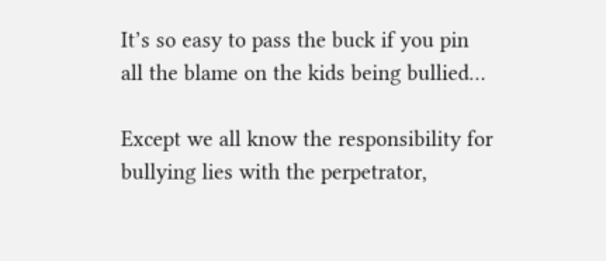It’s so easy to pass the buck if you pin all the blame on the kids being bullied…

Except we all know the responsibility for bullying lies with the perpetrator,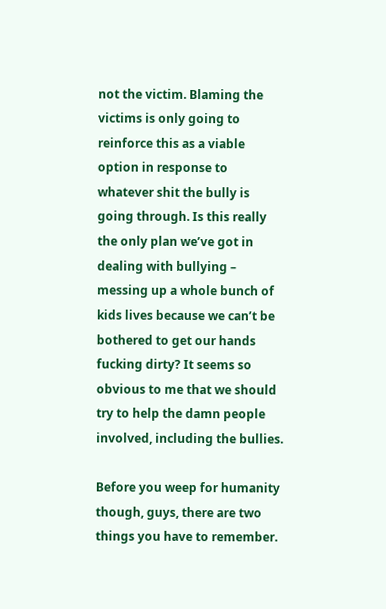not the victim. Blaming the victims is only going to reinforce this as a viable option in response to whatever shit the bully is going through. Is this really the only plan we’ve got in dealing with bullying – messing up a whole bunch of kids lives because we can’t be bothered to get our hands fucking dirty? It seems so obvious to me that we should try to help the damn people involved, including the bullies.

Before you weep for humanity though, guys, there are two things you have to remember.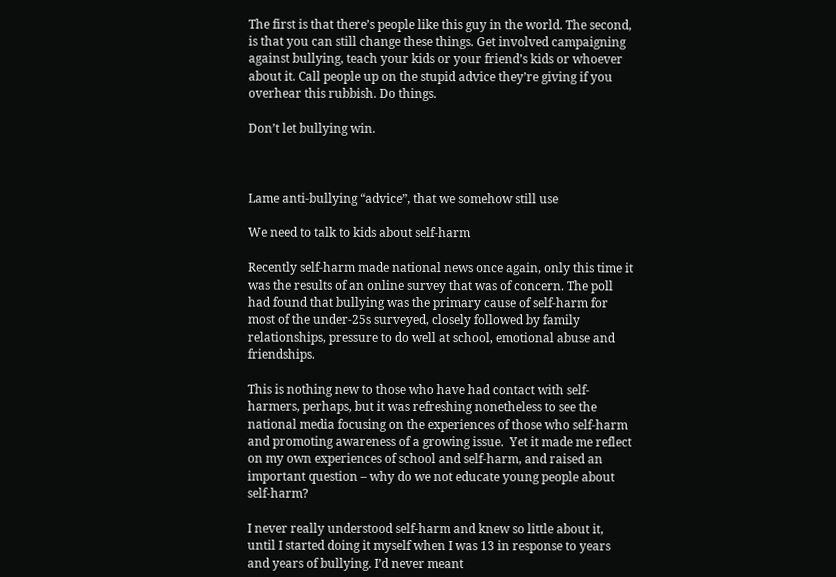The first is that there’s people like this guy in the world. The second, is that you can still change these things. Get involved campaigning against bullying, teach your kids or your friend’s kids or whoever about it. Call people up on the stupid advice they’re giving if you overhear this rubbish. Do things.

Don’t let bullying win.



Lame anti-bullying “advice”, that we somehow still use

We need to talk to kids about self-harm

Recently self-harm made national news once again, only this time it was the results of an online survey that was of concern. The poll had found that bullying was the primary cause of self-harm for most of the under-25s surveyed, closely followed by family relationships, pressure to do well at school, emotional abuse and friendships.

This is nothing new to those who have had contact with self-harmers, perhaps, but it was refreshing nonetheless to see the national media focusing on the experiences of those who self-harm and promoting awareness of a growing issue.  Yet it made me reflect on my own experiences of school and self-harm, and raised an important question – why do we not educate young people about self-harm?

I never really understood self-harm and knew so little about it, until I started doing it myself when I was 13 in response to years and years of bullying. I’d never meant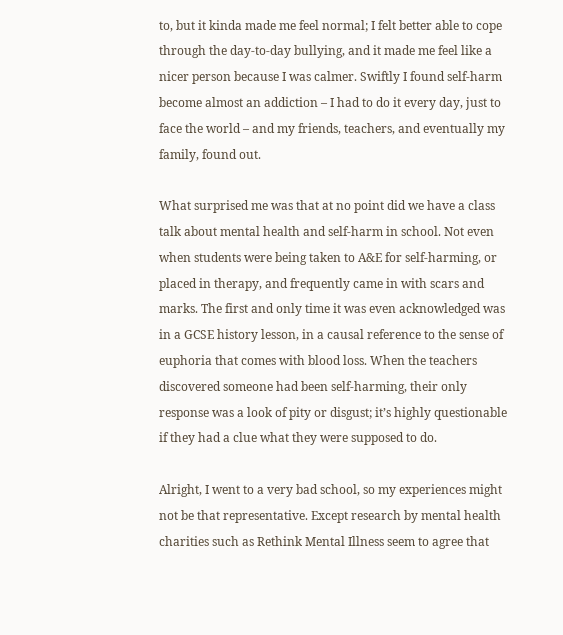to, but it kinda made me feel normal; I felt better able to cope through the day-to-day bullying, and it made me feel like a nicer person because I was calmer. Swiftly I found self-harm become almost an addiction – I had to do it every day, just to face the world – and my friends, teachers, and eventually my family, found out.

What surprised me was that at no point did we have a class talk about mental health and self-harm in school. Not even when students were being taken to A&E for self-harming, or placed in therapy, and frequently came in with scars and marks. The first and only time it was even acknowledged was in a GCSE history lesson, in a causal reference to the sense of euphoria that comes with blood loss. When the teachers discovered someone had been self-harming, their only response was a look of pity or disgust; it’s highly questionable if they had a clue what they were supposed to do.

Alright, I went to a very bad school, so my experiences might not be that representative. Except research by mental health charities such as Rethink Mental Illness seem to agree that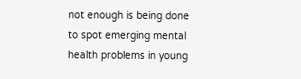not enough is being done to spot emerging mental health problems in young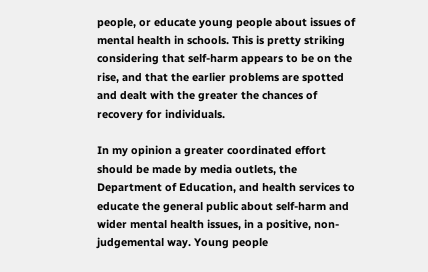people, or educate young people about issues of mental health in schools. This is pretty striking considering that self-harm appears to be on the rise, and that the earlier problems are spotted and dealt with the greater the chances of recovery for individuals.

In my opinion a greater coordinated effort should be made by media outlets, the Department of Education, and health services to educate the general public about self-harm and wider mental health issues, in a positive, non-judgemental way. Young people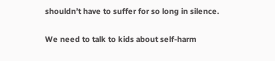shouldn’t have to suffer for so long in silence.

We need to talk to kids about self-harm